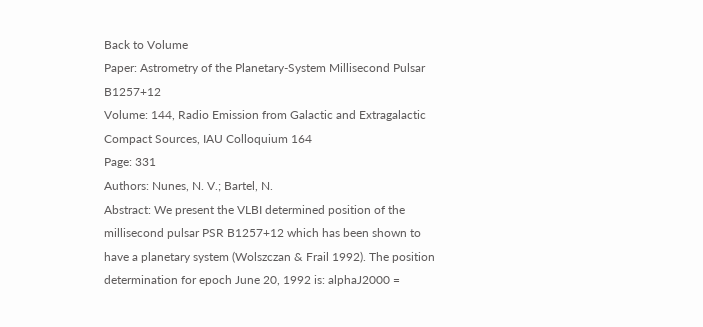Back to Volume
Paper: Astrometry of the Planetary-System Millisecond Pulsar B1257+12
Volume: 144, Radio Emission from Galactic and Extragalactic Compact Sources, IAU Colloquium 164
Page: 331
Authors: Nunes, N. V.; Bartel, N.
Abstract: We present the VLBI determined position of the millisecond pulsar PSR B1257+12 which has been shown to have a planetary system (Wolszczan & Frail 1992). The position determination for epoch June 20, 1992 is: alphaJ2000 =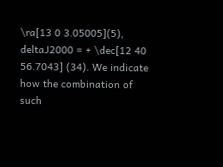\ra[13 0 3.05005](5), deltaJ2000 = + \dec[12 40 56.7043] (34). We indicate how the combination of such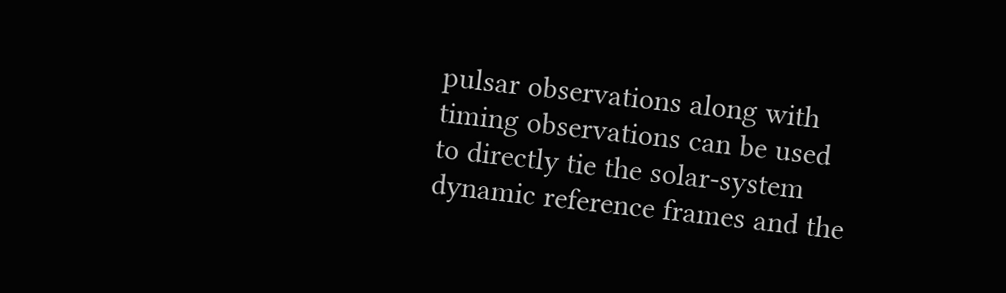pulsar observations along with timing observations can be used to directly tie the solar-system dynamic reference frames and the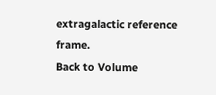extragalactic reference frame.
Back to Volume